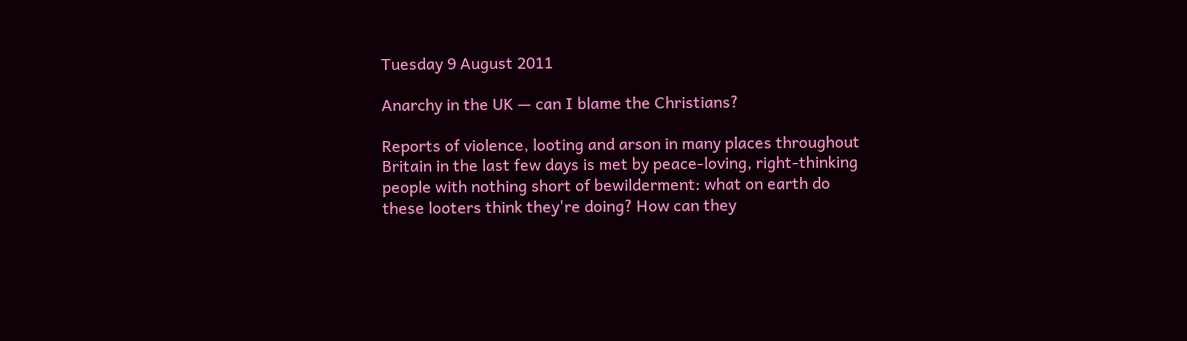Tuesday 9 August 2011

Anarchy in the UK — can I blame the Christians?

Reports of violence, looting and arson in many places throughout Britain in the last few days is met by peace-loving, right-thinking people with nothing short of bewilderment: what on earth do these looters think they're doing? How can they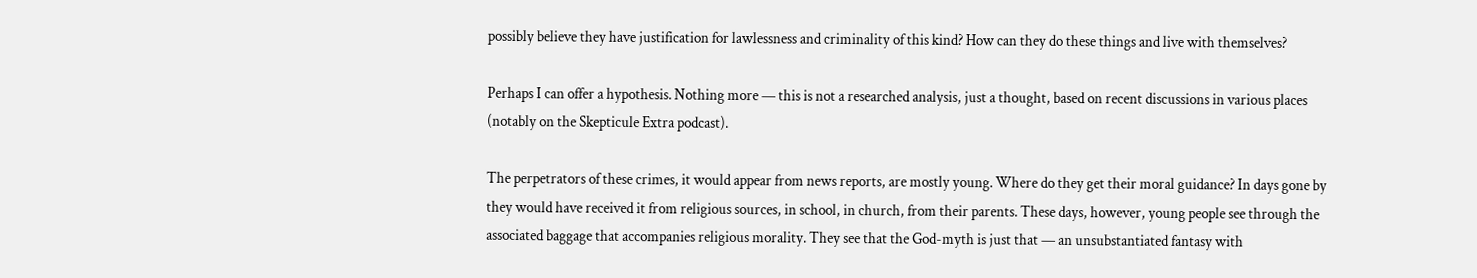possibly believe they have justification for lawlessness and criminality of this kind? How can they do these things and live with themselves?

Perhaps I can offer a hypothesis. Nothing more — this is not a researched analysis, just a thought, based on recent discussions in various places (notably on the Skepticule Extra podcast).

The perpetrators of these crimes, it would appear from news reports, are mostly young. Where do they get their moral guidance? In days gone by they would have received it from religious sources, in school, in church, from their parents. These days, however, young people see through the associated baggage that accompanies religious morality. They see that the God-myth is just that — an unsubstantiated fantasy with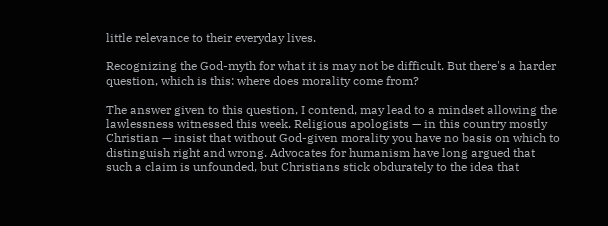little relevance to their everyday lives.

Recognizing the God-myth for what it is may not be difficult. But there's a harder question, which is this: where does morality come from?

The answer given to this question, I contend, may lead to a mindset allowing the lawlessness witnessed this week. Religious apologists — in this country mostly Christian — insist that without God-given morality you have no basis on which to distinguish right and wrong. Advocates for humanism have long argued that such a claim is unfounded, but Christians stick obdurately to the idea that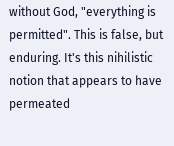without God, "everything is permitted". This is false, but enduring. It's this nihilistic notion that appears to have permeated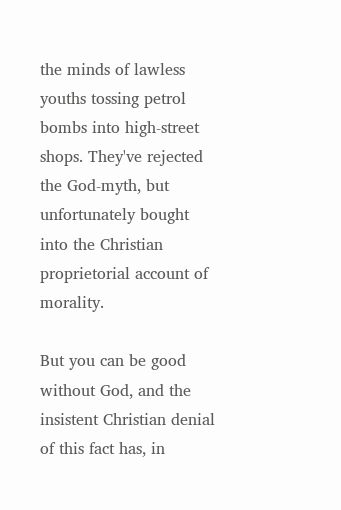the minds of lawless youths tossing petrol bombs into high-street shops. They've rejected the God-myth, but unfortunately bought into the Christian proprietorial account of morality.

But you can be good without God, and the insistent Christian denial of this fact has, in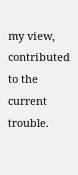my view, contributed to the current trouble.